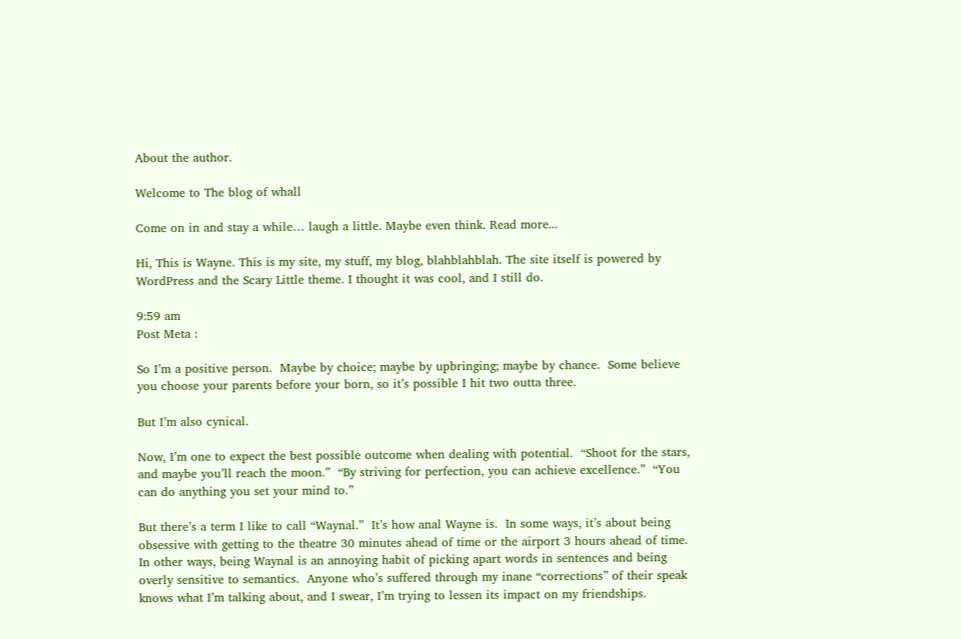About the author.

Welcome to The blog of whall

Come on in and stay a while… laugh a little. Maybe even think. Read more...

Hi, This is Wayne. This is my site, my stuff, my blog, blahblahblah. The site itself is powered by WordPress and the Scary Little theme. I thought it was cool, and I still do.

9:59 am
Post Meta :

So I’m a positive person.  Maybe by choice; maybe by upbringing; maybe by chance.  Some believe you choose your parents before your born, so it’s possible I hit two outta three.

But I’m also cynical.

Now, I’m one to expect the best possible outcome when dealing with potential.  “Shoot for the stars, and maybe you’ll reach the moon.”  “By striving for perfection, you can achieve excellence.”  “You can do anything you set your mind to.”

But there’s a term I like to call “Waynal.”  It’s how anal Wayne is.  In some ways, it’s about being obsessive with getting to the theatre 30 minutes ahead of time or the airport 3 hours ahead of time.  In other ways, being Waynal is an annoying habit of picking apart words in sentences and being overly sensitive to semantics.  Anyone who’s suffered through my inane “corrections” of their speak knows what I’m talking about, and I swear, I’m trying to lessen its impact on my friendships.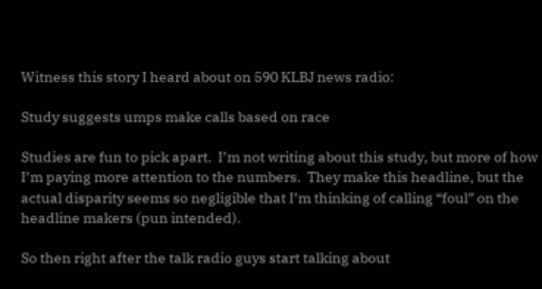Witness this story I heard about on 590 KLBJ news radio:

Study suggests umps make calls based on race

Studies are fun to pick apart.  I’m not writing about this study, but more of how I’m paying more attention to the numbers.  They make this headline, but the actual disparity seems so negligible that I’m thinking of calling “foul” on the headline makers (pun intended).

So then right after the talk radio guys start talking about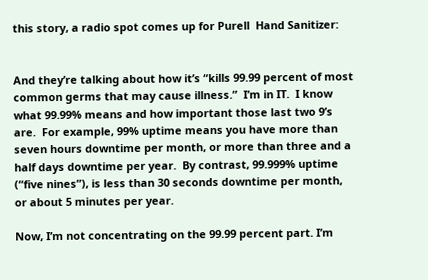this story, a radio spot comes up for Purell  Hand Sanitizer:


And they’re talking about how it’s “kills 99.99 percent of most common germs that may cause illness.”  I’m in IT.  I know what 99.99% means and how important those last two 9’s are.  For example, 99% uptime means you have more than seven hours downtime per month, or more than three and a half days downtime per year.  By contrast, 99.999% uptime (“five nines”), is less than 30 seconds downtime per month, or about 5 minutes per year.

Now, I’m not concentrating on the 99.99 percent part. I’m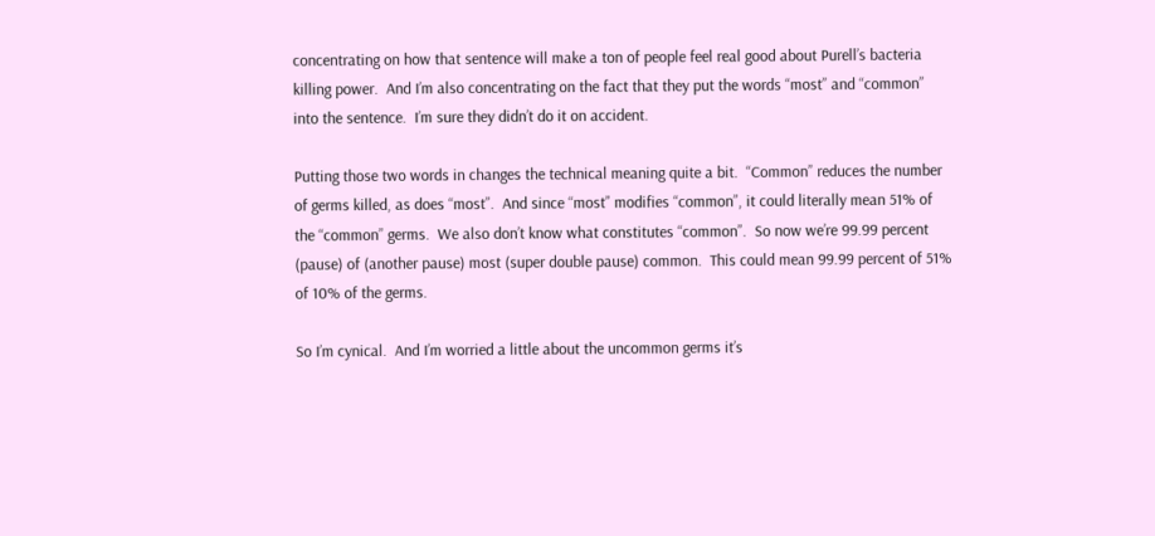concentrating on how that sentence will make a ton of people feel real good about Purell’s bacteria killing power.  And I’m also concentrating on the fact that they put the words “most” and “common” into the sentence.  I’m sure they didn’t do it on accident.

Putting those two words in changes the technical meaning quite a bit.  “Common” reduces the number of germs killed, as does “most”.  And since “most” modifies “common”, it could literally mean 51% of the “common” germs.  We also don’t know what constitutes “common”.  So now we’re 99.99 percent (pause) of (another pause) most (super double pause) common.  This could mean 99.99 percent of 51% of 10% of the germs.

So I’m cynical.  And I’m worried a little about the uncommon germs it’s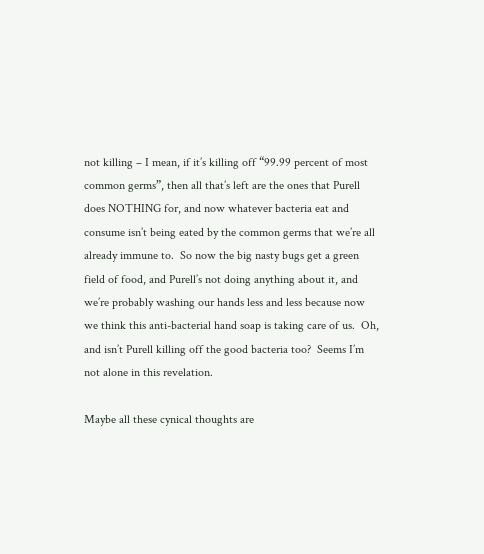not killing – I mean, if it’s killing off “99.99 percent of most common germs”, then all that’s left are the ones that Purell does NOTHING for, and now whatever bacteria eat and consume isn’t being eated by the common germs that we’re all already immune to.  So now the big nasty bugs get a green field of food, and Purell’s not doing anything about it, and we’re probably washing our hands less and less because now we think this anti-bacterial hand soap is taking care of us.  Oh, and isn’t Purell killing off the good bacteria too?  Seems I’m not alone in this revelation.

Maybe all these cynical thoughts are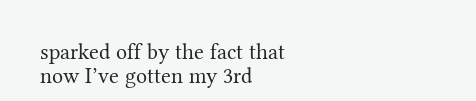sparked off by the fact that now I’ve gotten my 3rd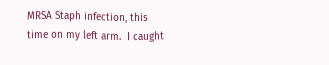MRSA Staph infection, this time on my left arm.  I caught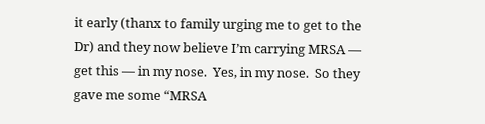it early (thanx to family urging me to get to the Dr) and they now believe I’m carrying MRSA — get this — in my nose.  Yes, in my nose.  So they gave me some “MRSA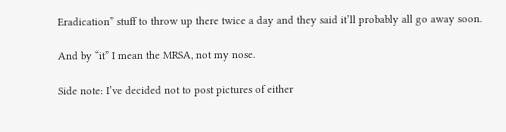Eradication” stuff to throw up there twice a day and they said it’ll probably all go away soon.

And by “it” I mean the MRSA, not my nose.

Side note: I’ve decided not to post pictures of either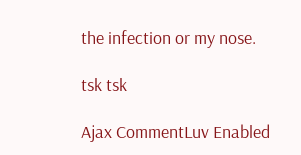the infection or my nose.

tsk tsk

Ajax CommentLuv Enabled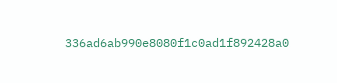336ad6ab990e8080f1c0ad1f892428a0